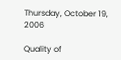Thursday, October 19, 2006

Quality of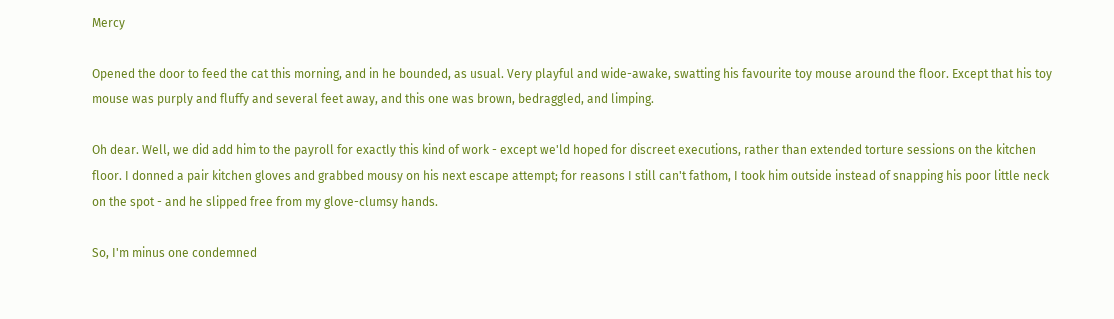Mercy

Opened the door to feed the cat this morning, and in he bounded, as usual. Very playful and wide-awake, swatting his favourite toy mouse around the floor. Except that his toy mouse was purply and fluffy and several feet away, and this one was brown, bedraggled, and limping.

Oh dear. Well, we did add him to the payroll for exactly this kind of work - except we'ld hoped for discreet executions, rather than extended torture sessions on the kitchen floor. I donned a pair kitchen gloves and grabbed mousy on his next escape attempt; for reasons I still can't fathom, I took him outside instead of snapping his poor little neck on the spot - and he slipped free from my glove-clumsy hands.

So, I'm minus one condemned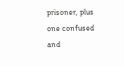prisoner, plus one confused and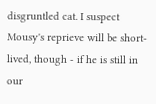disgruntled cat. I suspect Mousy's reprieve will be short-lived, though - if he is still in our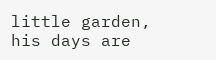little garden, his days are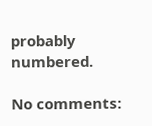probably numbered.

No comments: